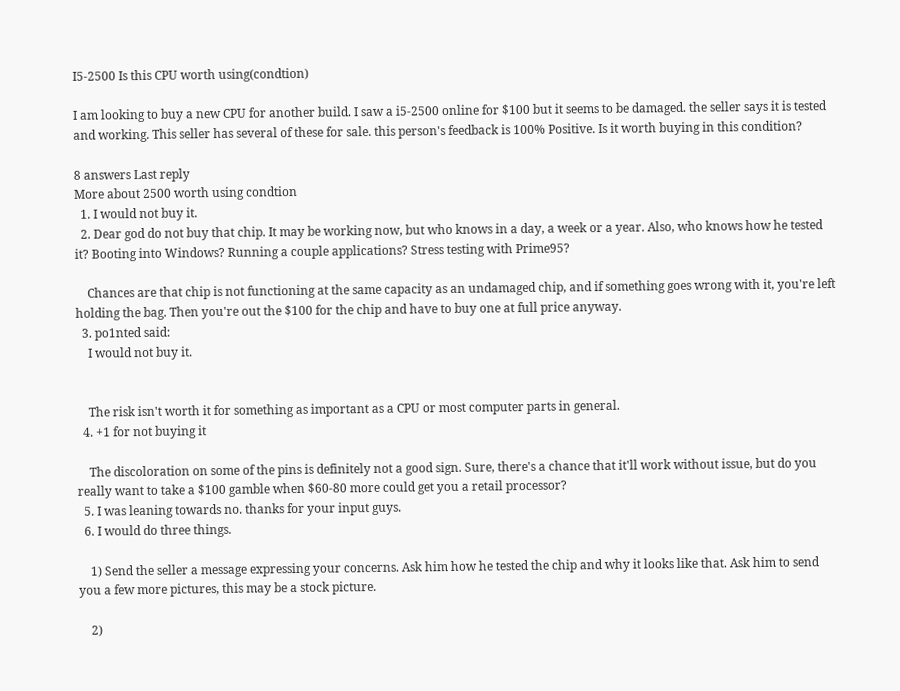I5-2500 Is this CPU worth using(condtion)

I am looking to buy a new CPU for another build. I saw a i5-2500 online for $100 but it seems to be damaged. the seller says it is tested and working. This seller has several of these for sale. this person's feedback is 100% Positive. Is it worth buying in this condition?

8 answers Last reply
More about 2500 worth using condtion
  1. I would not buy it.
  2. Dear god do not buy that chip. It may be working now, but who knows in a day, a week or a year. Also, who knows how he tested it? Booting into Windows? Running a couple applications? Stress testing with Prime95?

    Chances are that chip is not functioning at the same capacity as an undamaged chip, and if something goes wrong with it, you're left holding the bag. Then you're out the $100 for the chip and have to buy one at full price anyway.
  3. po1nted said:
    I would not buy it.


    The risk isn't worth it for something as important as a CPU or most computer parts in general.
  4. +1 for not buying it

    The discoloration on some of the pins is definitely not a good sign. Sure, there's a chance that it'll work without issue, but do you really want to take a $100 gamble when $60-80 more could get you a retail processor?
  5. I was leaning towards no. thanks for your input guys.
  6. I would do three things.

    1) Send the seller a message expressing your concerns. Ask him how he tested the chip and why it looks like that. Ask him to send you a few more pictures, this may be a stock picture.

    2)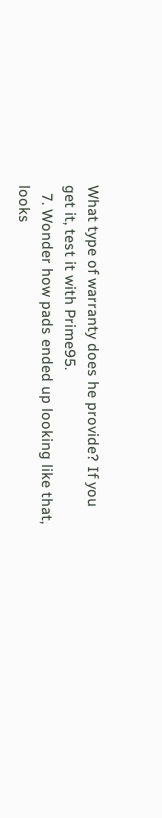What type of warranty does he provide? If you get it, test it with Prime95.
  7. Wonder how pads ended up looking like that, looks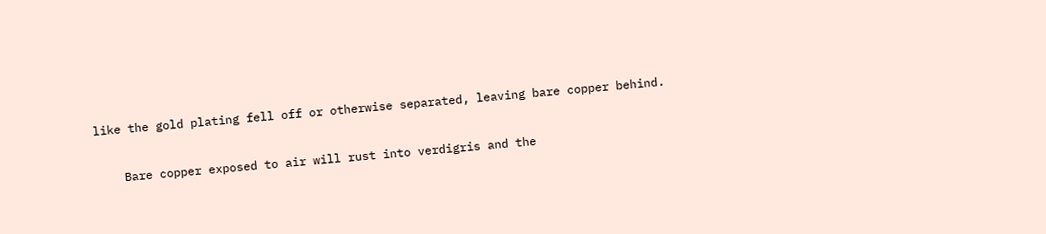like the gold plating fell off or otherwise separated, leaving bare copper behind.

    Bare copper exposed to air will rust into verdigris and the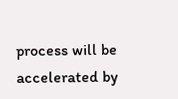process will be accelerated by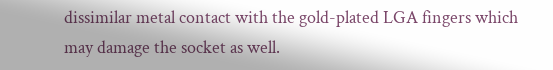dissimilar metal contact with the gold-plated LGA fingers which may damage the socket as well.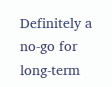Definitely a no-go for long-term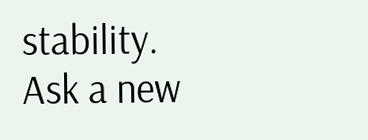stability.
Ask a new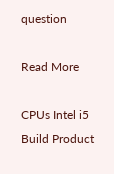question

Read More

CPUs Intel i5 Build Product